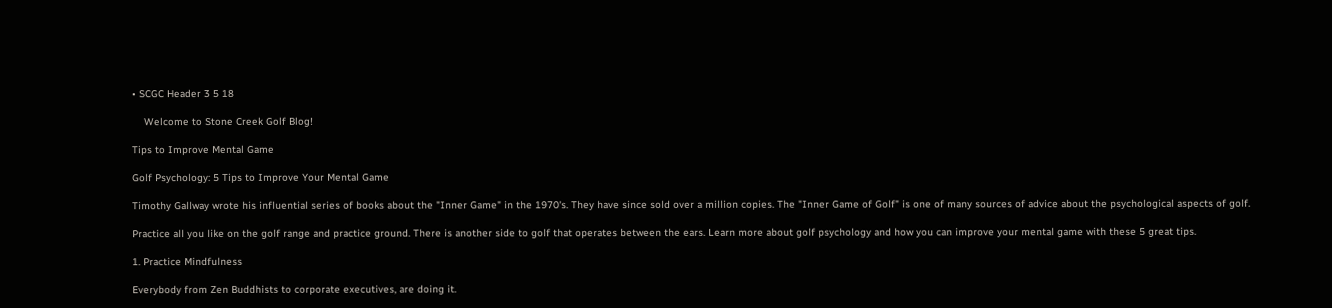• SCGC Header 3 5 18

    Welcome to Stone Creek Golf Blog!

Tips to Improve Mental Game

Golf Psychology: 5 Tips to Improve Your Mental Game

Timothy Gallway wrote his influential series of books about the "Inner Game" in the 1970's. They have since sold over a million copies. The "Inner Game of Golf" is one of many sources of advice about the psychological aspects of golf.

Practice all you like on the golf range and practice ground. There is another side to golf that operates between the ears. Learn more about golf psychology and how you can improve your mental game with these 5 great tips.

1. Practice Mindfulness

Everybody from Zen Buddhists to corporate executives, are doing it.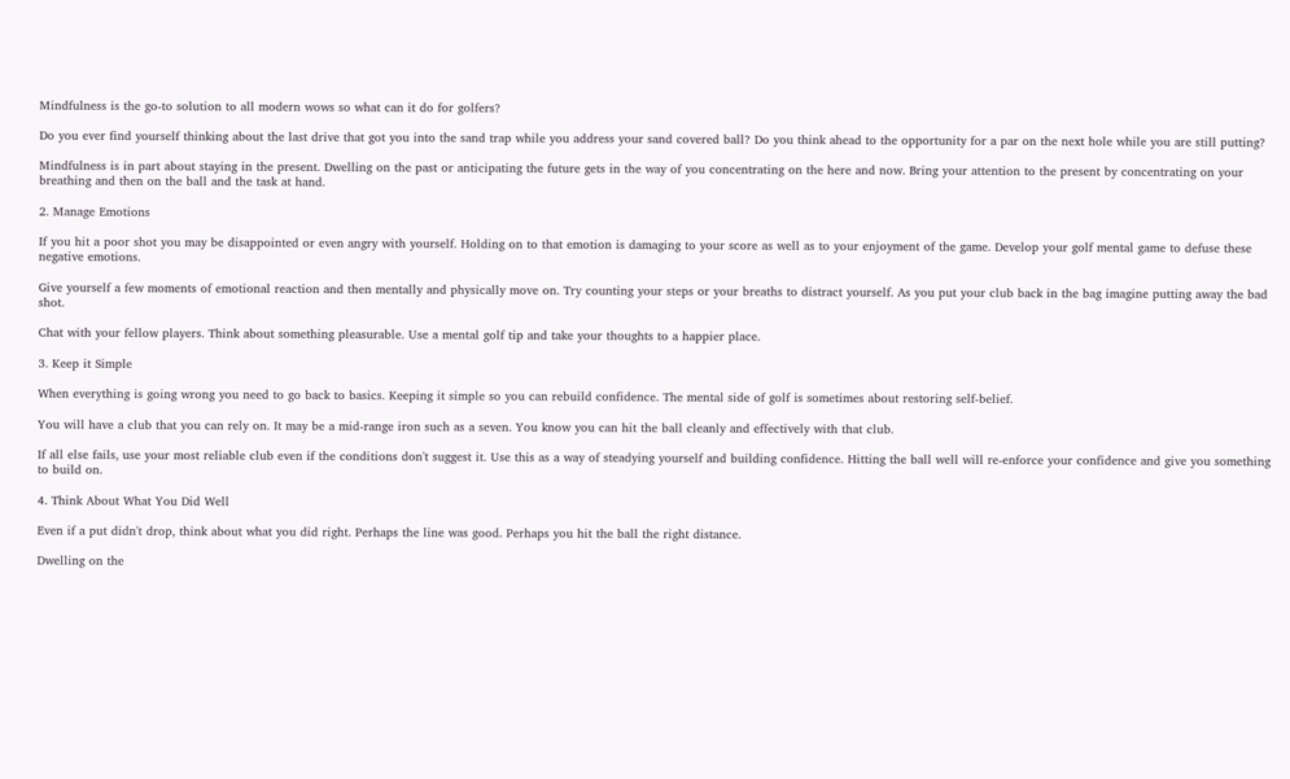Mindfulness is the go-to solution to all modern wows so what can it do for golfers?

Do you ever find yourself thinking about the last drive that got you into the sand trap while you address your sand covered ball? Do you think ahead to the opportunity for a par on the next hole while you are still putting?

Mindfulness is in part about staying in the present. Dwelling on the past or anticipating the future gets in the way of you concentrating on the here and now. Bring your attention to the present by concentrating on your breathing and then on the ball and the task at hand.

2. Manage Emotions

If you hit a poor shot you may be disappointed or even angry with yourself. Holding on to that emotion is damaging to your score as well as to your enjoyment of the game. Develop your golf mental game to defuse these negative emotions.

Give yourself a few moments of emotional reaction and then mentally and physically move on. Try counting your steps or your breaths to distract yourself. As you put your club back in the bag imagine putting away the bad shot.

Chat with your fellow players. Think about something pleasurable. Use a mental golf tip and take your thoughts to a happier place.

3. Keep it Simple

When everything is going wrong you need to go back to basics. Keeping it simple so you can rebuild confidence. The mental side of golf is sometimes about restoring self-belief.

You will have a club that you can rely on. It may be a mid-range iron such as a seven. You know you can hit the ball cleanly and effectively with that club.

If all else fails, use your most reliable club even if the conditions don't suggest it. Use this as a way of steadying yourself and building confidence. Hitting the ball well will re-enforce your confidence and give you something to build on.

4. Think About What You Did Well

Even if a put didn't drop, think about what you did right. Perhaps the line was good. Perhaps you hit the ball the right distance.

Dwelling on the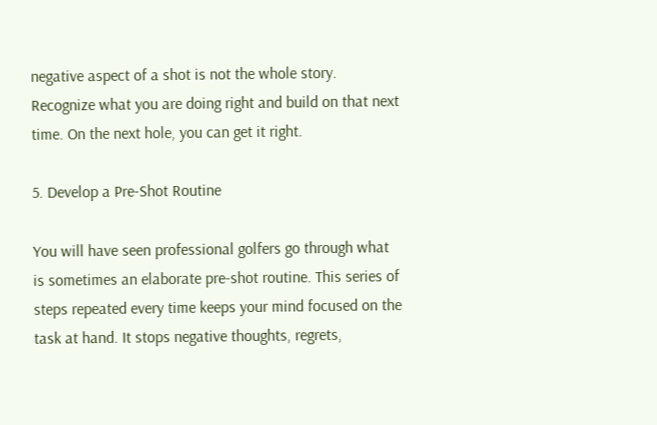negative aspect of a shot is not the whole story. Recognize what you are doing right and build on that next time. On the next hole, you can get it right.

5. Develop a Pre-Shot Routine

You will have seen professional golfers go through what is sometimes an elaborate pre-shot routine. This series of steps repeated every time keeps your mind focused on the task at hand. It stops negative thoughts, regrets,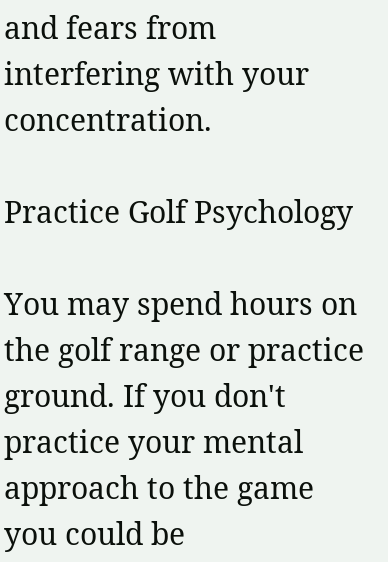and fears from interfering with your concentration.

Practice Golf Psychology

You may spend hours on the golf range or practice ground. If you don't practice your mental approach to the game you could be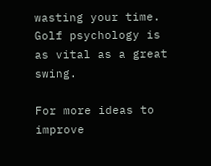wasting your time. Golf psychology is as vital as a great swing.

For more ideas to improve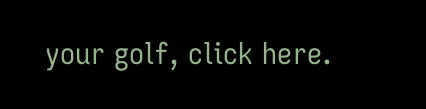your golf, click here.